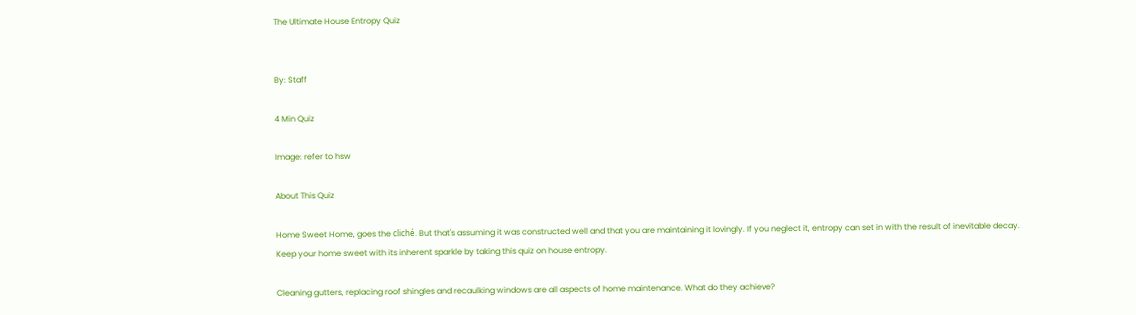The Ultimate House Entropy Quiz


By: Staff

4 Min Quiz

Image: refer to hsw

About This Quiz

Home Sweet Home, goes the cliché. But that's assuming it was constructed well and that you are maintaining it lovingly. If you neglect it, entropy can set in with the result of inevitable decay. Keep your home sweet with its inherent sparkle by taking this quiz on house entropy.

Cleaning gutters, replacing roof shingles and recaulking windows are all aspects of home maintenance. What do they achieve?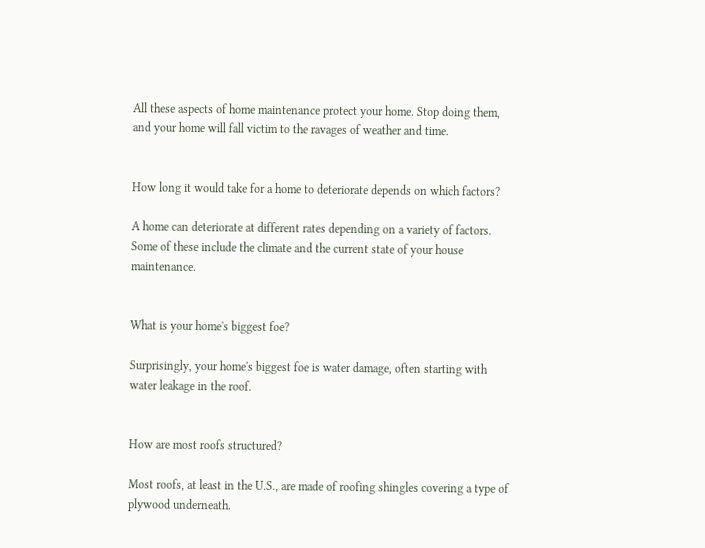All these aspects of home maintenance protect your home. Stop doing them, and your home will fall victim to the ravages of weather and time.


How long it would take for a home to deteriorate depends on which factors?

A home can deteriorate at different rates depending on a variety of factors. Some of these include the climate and the current state of your house maintenance.


What is your home's biggest foe?

Surprisingly, your home's biggest foe is water damage, often starting with water leakage in the roof.


How are most roofs structured?

Most roofs, at least in the U.S., are made of roofing shingles covering a type of plywood underneath.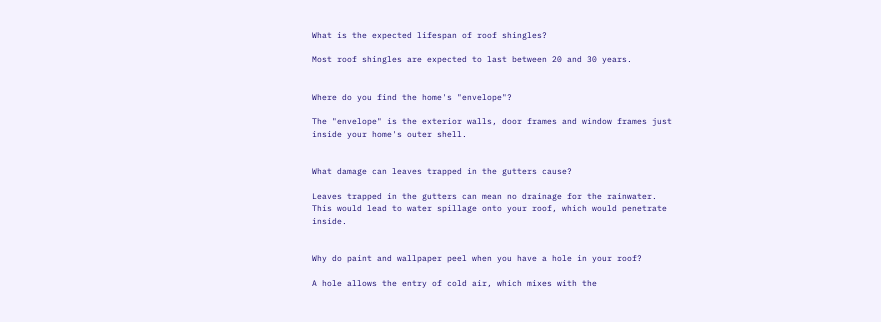What is the expected lifespan of roof shingles?

Most roof shingles are expected to last between 20 and 30 years.


Where do you find the home's "envelope"?

The "envelope" is the exterior walls, door frames and window frames just inside your home's outer shell.


What damage can leaves trapped in the gutters cause?

Leaves trapped in the gutters can mean no drainage for the rainwater. This would lead to water spillage onto your roof, which would penetrate inside.


Why do paint and wallpaper peel when you have a hole in your roof?

A hole allows the entry of cold air, which mixes with the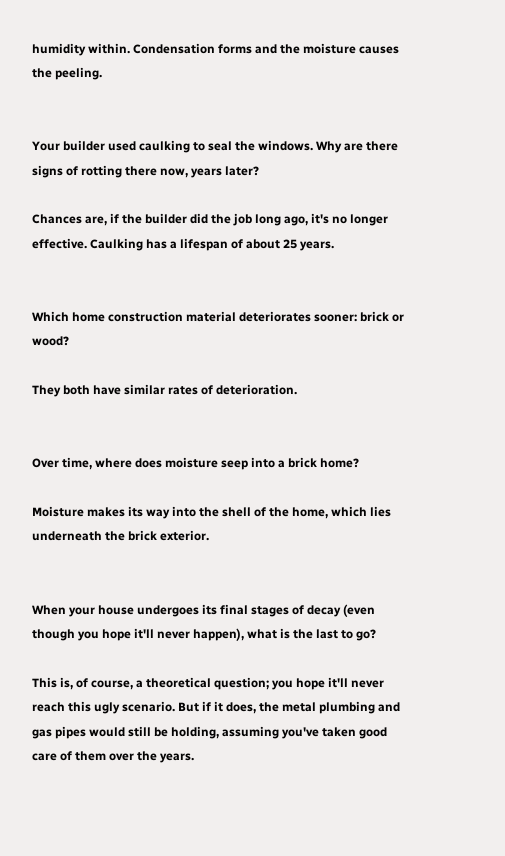humidity within. Condensation forms and the moisture causes the peeling.


Your builder used caulking to seal the windows. Why are there signs of rotting there now, years later?

Chances are, if the builder did the job long ago, it's no longer effective. Caulking has a lifespan of about 25 years.


Which home construction material deteriorates sooner: brick or wood?

They both have similar rates of deterioration.


Over time, where does moisture seep into a brick home?

Moisture makes its way into the shell of the home, which lies underneath the brick exterior.


When your house undergoes its final stages of decay (even though you hope it'll never happen), what is the last to go?

This is, of course, a theoretical question; you hope it'll never reach this ugly scenario. But if it does, the metal plumbing and gas pipes would still be holding, assuming you've taken good care of them over the years.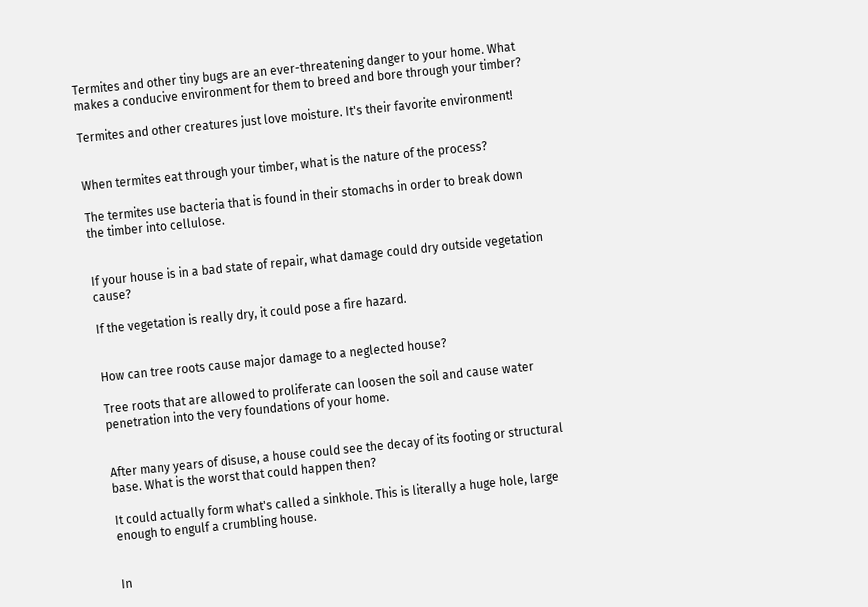Termites and other tiny bugs are an ever-threatening danger to your home. What makes a conducive environment for them to breed and bore through your timber?

Termites and other creatures just love moisture. It's their favorite environment!


When termites eat through your timber, what is the nature of the process?

The termites use bacteria that is found in their stomachs in order to break down the timber into cellulose.


If your house is in a bad state of repair, what damage could dry outside vegetation cause?

If the vegetation is really dry, it could pose a fire hazard.


How can tree roots cause major damage to a neglected house?

Tree roots that are allowed to proliferate can loosen the soil and cause water penetration into the very foundations of your home.


After many years of disuse, a house could see the decay of its footing or structural base. What is the worst that could happen then?

It could actually form what's called a sinkhole. This is literally a huge hole, large enough to engulf a crumbling house.


In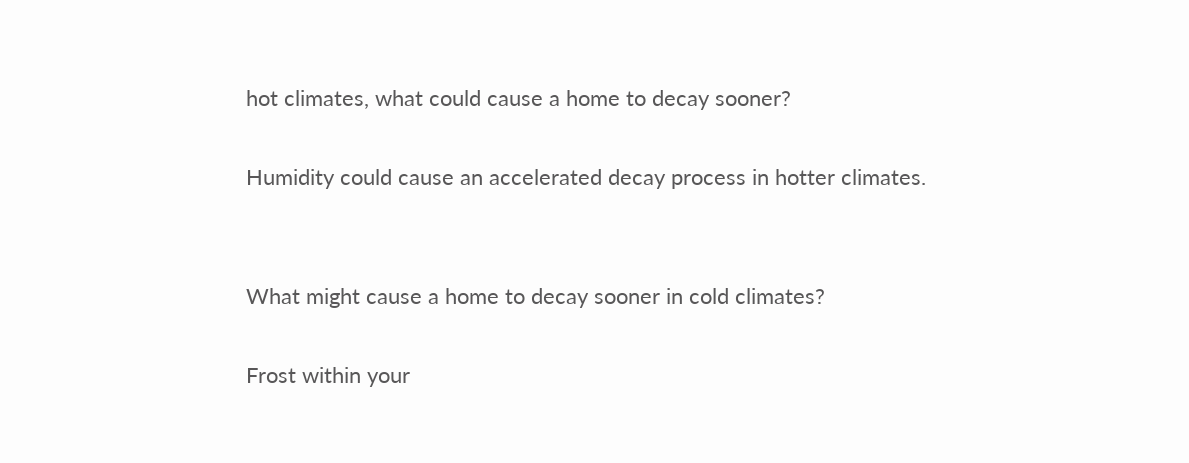hot climates, what could cause a home to decay sooner?

Humidity could cause an accelerated decay process in hotter climates.


What might cause a home to decay sooner in cold climates?

Frost within your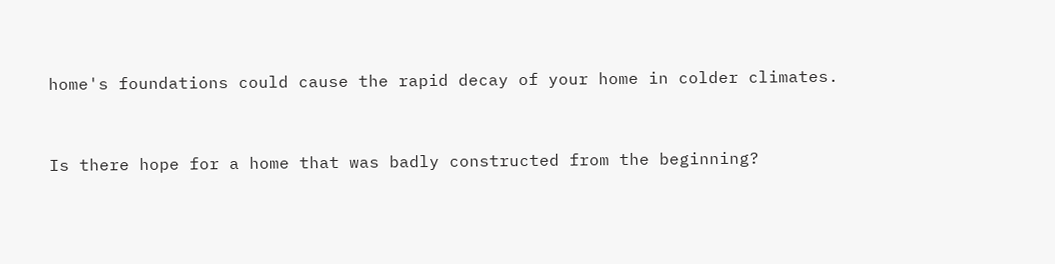home's foundations could cause the rapid decay of your home in colder climates.


Is there hope for a home that was badly constructed from the beginning?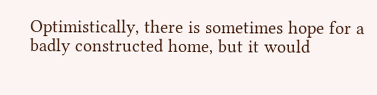Optimistically, there is sometimes hope for a badly constructed home, but it would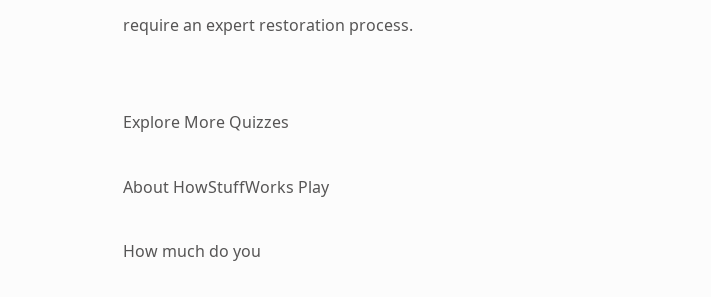require an expert restoration process.


Explore More Quizzes

About HowStuffWorks Play

How much do you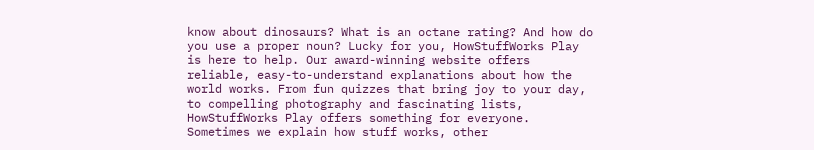know about dinosaurs? What is an octane rating? And how do you use a proper noun? Lucky for you, HowStuffWorks Play is here to help. Our award-winning website offers reliable, easy-to-understand explanations about how the world works. From fun quizzes that bring joy to your day, to compelling photography and fascinating lists, HowStuffWorks Play offers something for everyone. Sometimes we explain how stuff works, other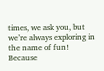times, we ask you, but we’re always exploring in the name of fun! Because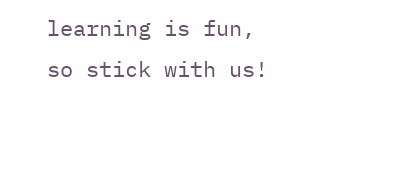learning is fun, so stick with us!